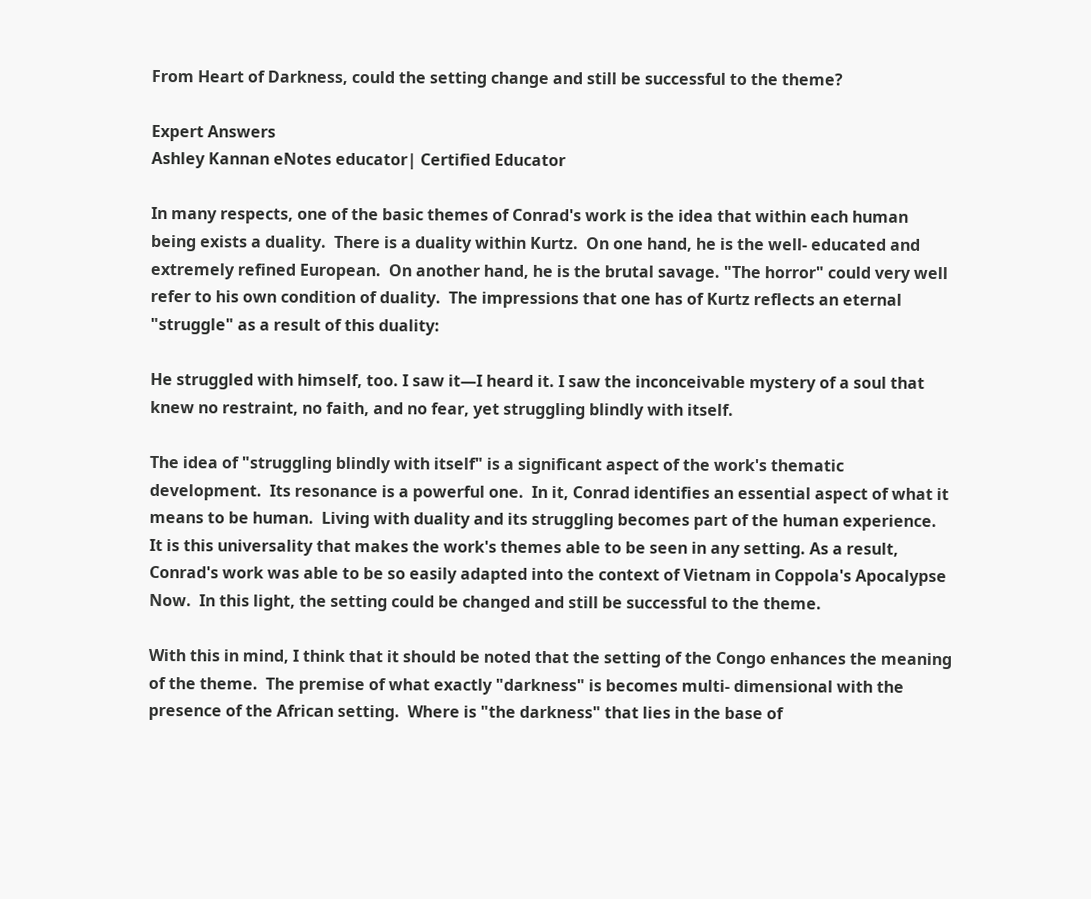From Heart of Darkness, could the setting change and still be successful to the theme?

Expert Answers
Ashley Kannan eNotes educator| Certified Educator

In many respects, one of the basic themes of Conrad's work is the idea that within each human being exists a duality.  There is a duality within Kurtz.  On one hand, he is the well- educated and extremely refined European.  On another hand, he is the brutal savage. "The horror" could very well refer to his own condition of duality.  The impressions that one has of Kurtz reflects an eternal "struggle" as a result of this duality:

He struggled with himself, too. I saw it—I heard it. I saw the inconceivable mystery of a soul that knew no restraint, no faith, and no fear, yet struggling blindly with itself.

The idea of "struggling blindly with itself" is a significant aspect of the work's thematic development.  Its resonance is a powerful one.  In it, Conrad identifies an essential aspect of what it means to be human.  Living with duality and its struggling becomes part of the human experience.  It is this universality that makes the work's themes able to be seen in any setting. As a result, Conrad's work was able to be so easily adapted into the context of Vietnam in Coppola's Apocalypse Now.  In this light, the setting could be changed and still be successful to the theme.

With this in mind, I think that it should be noted that the setting of the Congo enhances the meaning of the theme.  The premise of what exactly "darkness" is becomes multi- dimensional with the presence of the African setting.  Where is "the darkness" that lies in the base of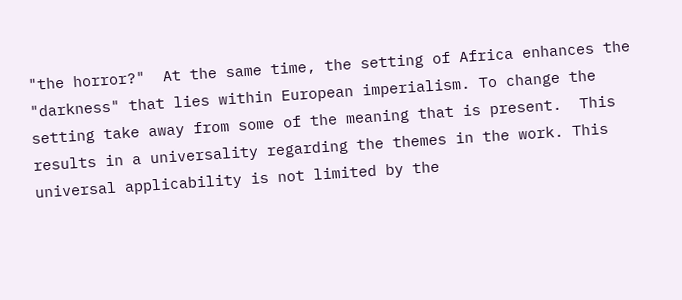"the horror?"  At the same time, the setting of Africa enhances the "darkness" that lies within European imperialism. To change the setting take away from some of the meaning that is present.  This results in a universality regarding the themes in the work. This universal applicability is not limited by the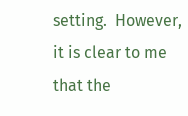setting.  However, it is clear to me that the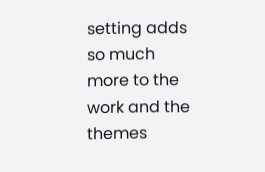setting adds so much more to the work and the themes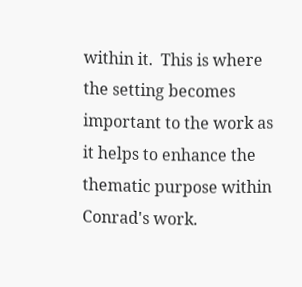within it.  This is where the setting becomes important to the work as it helps to enhance the thematic purpose within Conrad's work.